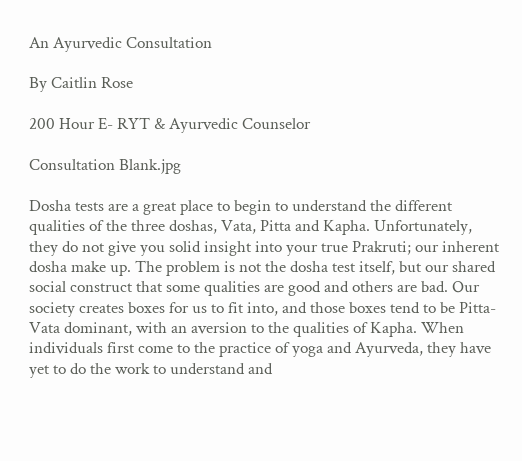An Ayurvedic Consultation

By Caitlin Rose

200 Hour E- RYT & Ayurvedic Counselor

Consultation Blank.jpg

Dosha tests are a great place to begin to understand the different qualities of the three doshas, Vata, Pitta and Kapha. Unfortunately, they do not give you solid insight into your true Prakruti; our inherent dosha make up. The problem is not the dosha test itself, but our shared social construct that some qualities are good and others are bad. Our society creates boxes for us to fit into, and those boxes tend to be Pitta- Vata dominant, with an aversion to the qualities of Kapha. When individuals first come to the practice of yoga and Ayurveda, they have yet to do the work to understand and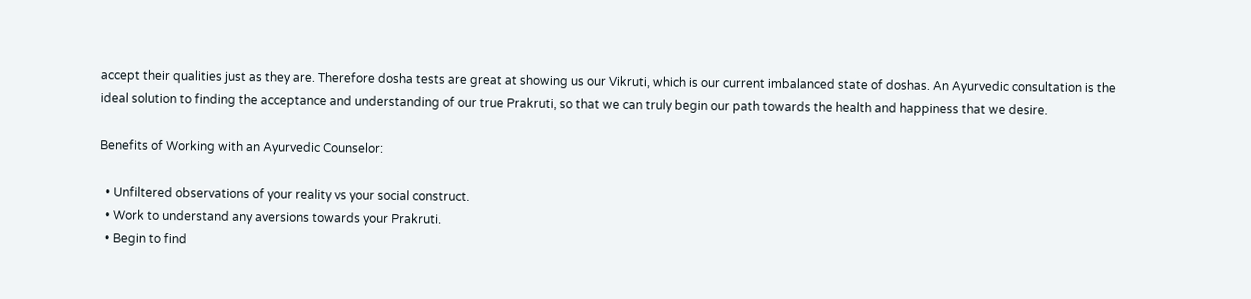accept their qualities just as they are. Therefore dosha tests are great at showing us our Vikruti, which is our current imbalanced state of doshas. An Ayurvedic consultation is the ideal solution to finding the acceptance and understanding of our true Prakruti, so that we can truly begin our path towards the health and happiness that we desire.

Benefits of Working with an Ayurvedic Counselor:

  • Unfiltered observations of your reality vs your social construct.
  • Work to understand any aversions towards your Prakruti.
  • Begin to find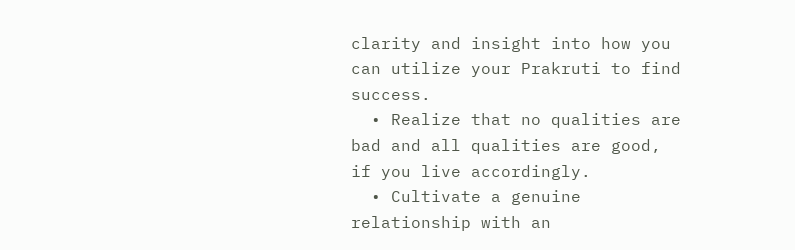clarity and insight into how you can utilize your Prakruti to find success.
  • Realize that no qualities are bad and all qualities are good, if you live accordingly.
  • Cultivate a genuine relationship with an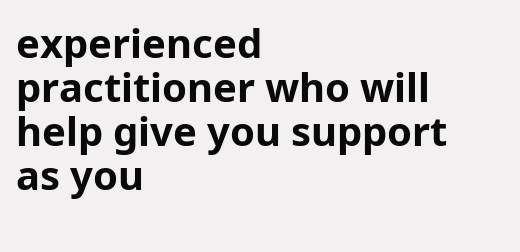experienced practitioner who will help give you support as you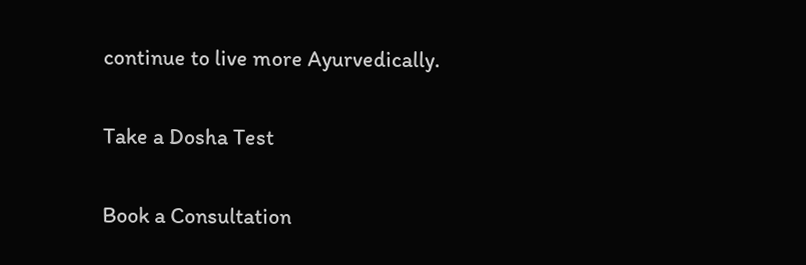continue to live more Ayurvedically.

Take a Dosha Test

Book a Consultation